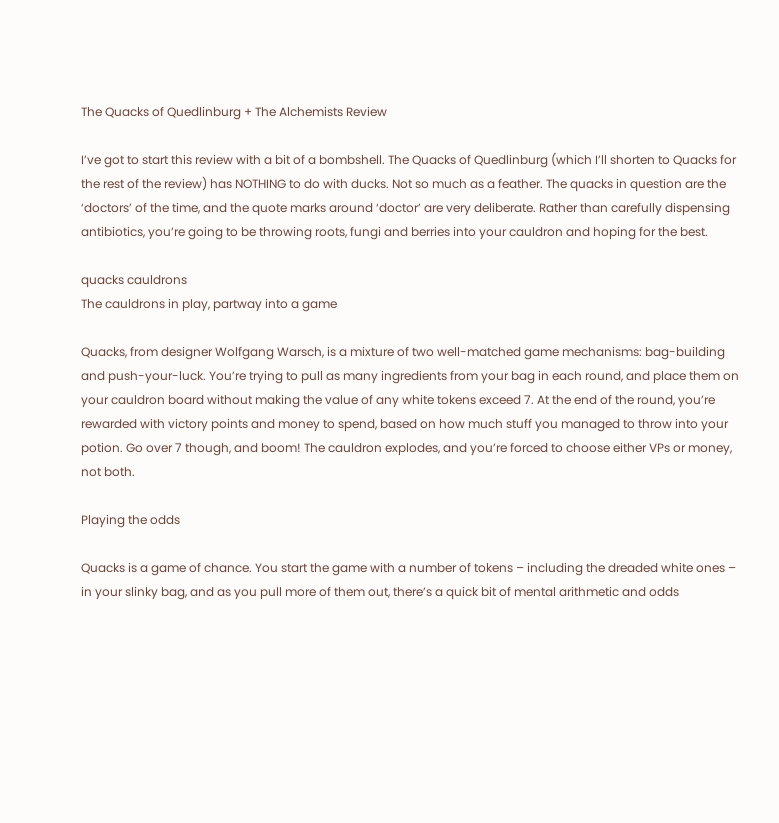The Quacks of Quedlinburg + The Alchemists Review

I’ve got to start this review with a bit of a bombshell. The Quacks of Quedlinburg (which I’ll shorten to Quacks for the rest of the review) has NOTHING to do with ducks. Not so much as a feather. The quacks in question are the ‘doctors’ of the time, and the quote marks around ‘doctor’ are very deliberate. Rather than carefully dispensing antibiotics, you’re going to be throwing roots, fungi and berries into your cauldron and hoping for the best.

quacks cauldrons
The cauldrons in play, partway into a game

Quacks, from designer Wolfgang Warsch, is a mixture of two well-matched game mechanisms: bag-building and push-your-luck. You’re trying to pull as many ingredients from your bag in each round, and place them on your cauldron board without making the value of any white tokens exceed 7. At the end of the round, you’re rewarded with victory points and money to spend, based on how much stuff you managed to throw into your potion. Go over 7 though, and boom! The cauldron explodes, and you’re forced to choose either VPs or money, not both.

Playing the odds

Quacks is a game of chance. You start the game with a number of tokens – including the dreaded white ones – in your slinky bag, and as you pull more of them out, there’s a quick bit of mental arithmetic and odds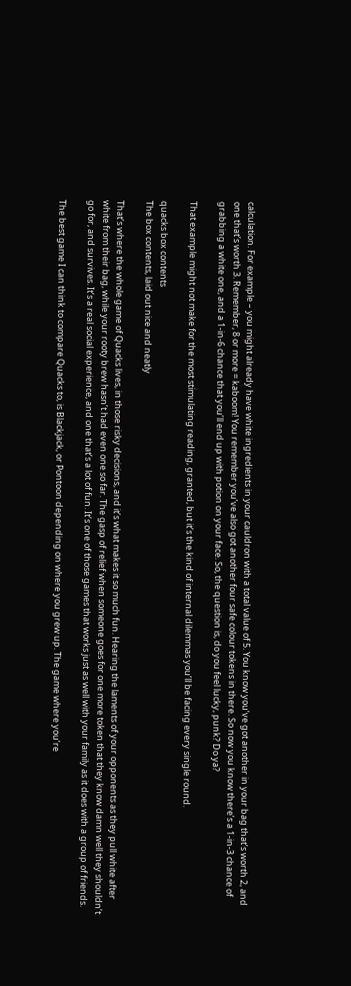calculation. For example – you might already have white ingredients in your cauldron with a total value of 5. You know you’ve got another in your bag that’s worth 2, and one that’s worth 3. Remember, 8 or more = kaboom! You remember you’ve also got another four safe colour tokens in there. So now you know there’s a 1-in-3 chance of grabbing a white one, and a 1-in-6 chance that you’ll end up with potion on your face. So, the question is, do you feel lucky, punk? Do ya?

That example might not make for the most stimulating reading, granted, but it’s the kind of internal dilemmas you’ll be facing every single round.

quacks box contents
The box contents, laid out nice and neatly

That’s where the whole game of Quacks lives, in those risky decisions, and it’s what makes it so much fun. Hearing the laments of your opponents as they pull white after white from their bag, while your rooty brew hasn’t had even one so far. The gasp of relief when someone goes for one more token that they know damn well they shouldn’t go for, and survives. It’s a real social experience, and one that’s a lot of fun. It’s one of those games that works just as well with your family as it does with a group of friends.

The best game I can think to compare Quacks to, is Blackjack, or Pontoon depending on where you grew up. The game where you’re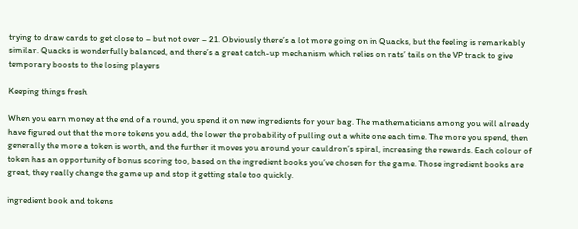trying to draw cards to get close to – but not over – 21. Obviously there’s a lot more going on in Quacks, but the feeling is remarkably similar. Quacks is wonderfully balanced, and there’s a great catch-up mechanism which relies on rats’ tails on the VP track to give temporary boosts to the losing players

Keeping things fresh

When you earn money at the end of a round, you spend it on new ingredients for your bag. The mathematicians among you will already have figured out that the more tokens you add, the lower the probability of pulling out a white one each time. The more you spend, then generally the more a token is worth, and the further it moves you around your cauldron’s spiral, increasing the rewards. Each colour of token has an opportunity of bonus scoring too, based on the ingredient books you’ve chosen for the game. Those ingredient books are great, they really change the game up and stop it getting stale too quickly.

ingredient book and tokens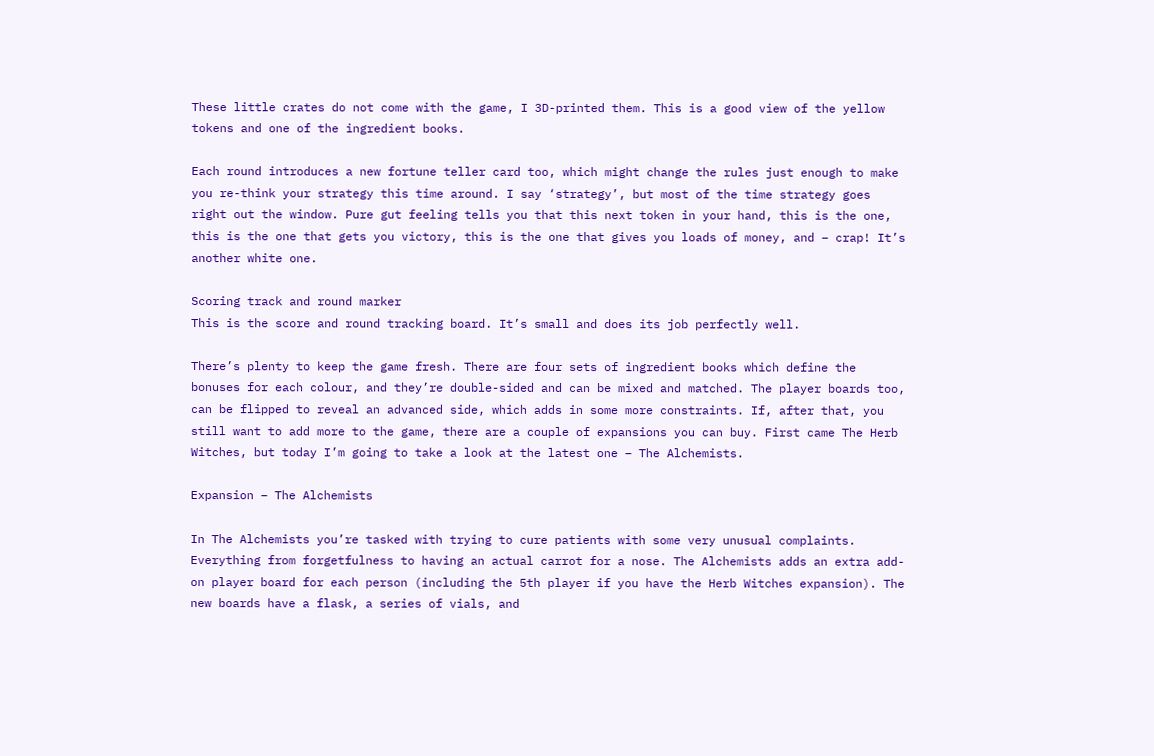These little crates do not come with the game, I 3D-printed them. This is a good view of the yellow tokens and one of the ingredient books.

Each round introduces a new fortune teller card too, which might change the rules just enough to make you re-think your strategy this time around. I say ‘strategy’, but most of the time strategy goes right out the window. Pure gut feeling tells you that this next token in your hand, this is the one, this is the one that gets you victory, this is the one that gives you loads of money, and – crap! It’s another white one.

Scoring track and round marker
This is the score and round tracking board. It’s small and does its job perfectly well.

There’s plenty to keep the game fresh. There are four sets of ingredient books which define the bonuses for each colour, and they’re double-sided and can be mixed and matched. The player boards too, can be flipped to reveal an advanced side, which adds in some more constraints. If, after that, you still want to add more to the game, there are a couple of expansions you can buy. First came The Herb Witches, but today I’m going to take a look at the latest one – The Alchemists.

Expansion – The Alchemists

In The Alchemists you’re tasked with trying to cure patients with some very unusual complaints. Everything from forgetfulness to having an actual carrot for a nose. The Alchemists adds an extra add-on player board for each person (including the 5th player if you have the Herb Witches expansion). The new boards have a flask, a series of vials, and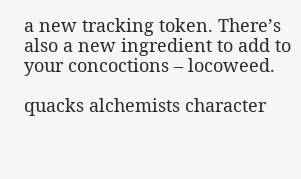a new tracking token. There’s also a new ingredient to add to your concoctions – locoweed.

quacks alchemists character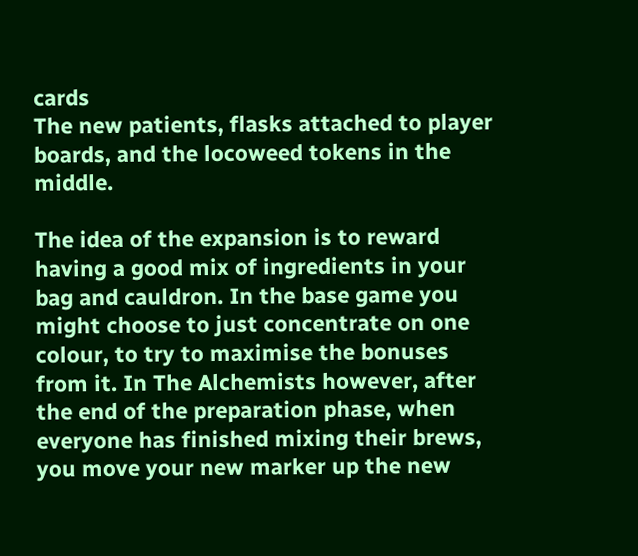cards
The new patients, flasks attached to player boards, and the locoweed tokens in the middle.

The idea of the expansion is to reward having a good mix of ingredients in your bag and cauldron. In the base game you might choose to just concentrate on one colour, to try to maximise the bonuses from it. In The Alchemists however, after the end of the preparation phase, when everyone has finished mixing their brews, you move your new marker up the new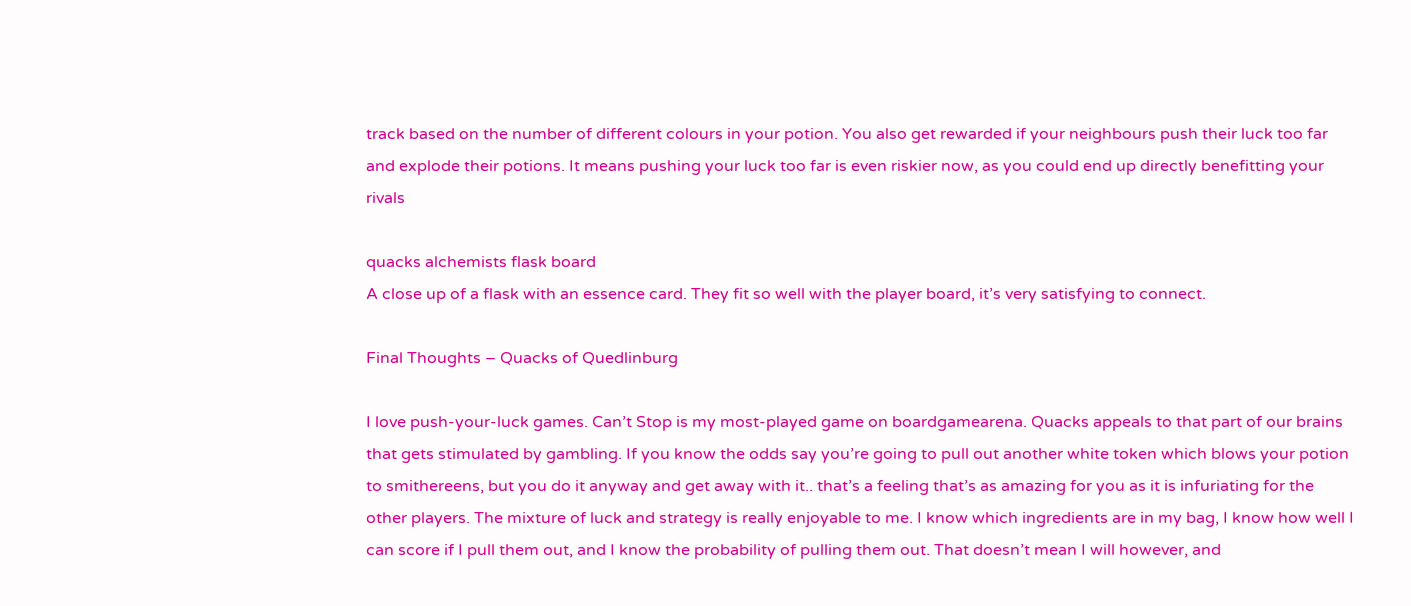track based on the number of different colours in your potion. You also get rewarded if your neighbours push their luck too far and explode their potions. It means pushing your luck too far is even riskier now, as you could end up directly benefitting your rivals

quacks alchemists flask board
A close up of a flask with an essence card. They fit so well with the player board, it’s very satisfying to connect.

Final Thoughts – Quacks of Quedlinburg

I love push-your-luck games. Can’t Stop is my most-played game on boardgamearena. Quacks appeals to that part of our brains that gets stimulated by gambling. If you know the odds say you’re going to pull out another white token which blows your potion to smithereens, but you do it anyway and get away with it.. that’s a feeling that’s as amazing for you as it is infuriating for the other players. The mixture of luck and strategy is really enjoyable to me. I know which ingredients are in my bag, I know how well I can score if I pull them out, and I know the probability of pulling them out. That doesn’t mean I will however, and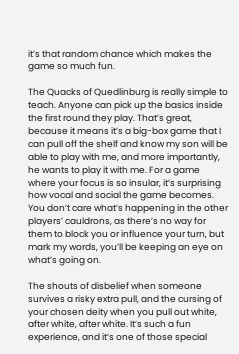it’s that random chance which makes the game so much fun.

The Quacks of Quedlinburg is really simple to teach. Anyone can pick up the basics inside the first round they play. That’s great, because it means it’s a big-box game that I can pull off the shelf and know my son will be able to play with me, and more importantly, he wants to play it with me. For a game where your focus is so insular, it’s surprising how vocal and social the game becomes. You don’t care what’s happening in the other players’ cauldrons, as there’s no way for them to block you or influence your turn, but mark my words, you’ll be keeping an eye on what’s going on.

The shouts of disbelief when someone survives a risky extra pull, and the cursing of your chosen deity when you pull out white, after white, after white. It’s such a fun experience, and it’s one of those special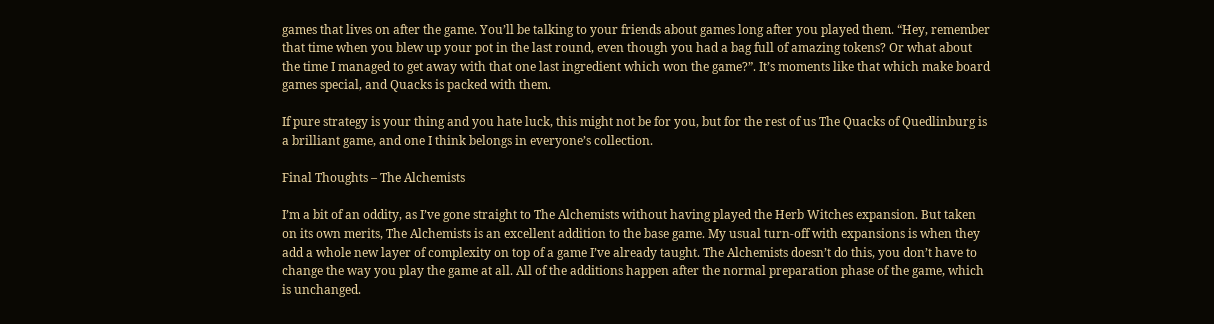games that lives on after the game. You’ll be talking to your friends about games long after you played them. “Hey, remember that time when you blew up your pot in the last round, even though you had a bag full of amazing tokens? Or what about the time I managed to get away with that one last ingredient which won the game?”. It’s moments like that which make board games special, and Quacks is packed with them.

If pure strategy is your thing and you hate luck, this might not be for you, but for the rest of us The Quacks of Quedlinburg is a brilliant game, and one I think belongs in everyone’s collection.

Final Thoughts – The Alchemists

I’m a bit of an oddity, as I’ve gone straight to The Alchemists without having played the Herb Witches expansion. But taken on its own merits, The Alchemists is an excellent addition to the base game. My usual turn-off with expansions is when they add a whole new layer of complexity on top of a game I’ve already taught. The Alchemists doesn’t do this, you don’t have to change the way you play the game at all. All of the additions happen after the normal preparation phase of the game, which is unchanged.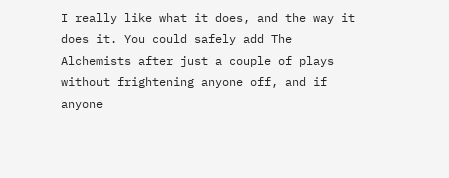I really like what it does, and the way it does it. You could safely add The Alchemists after just a couple of plays without frightening anyone off, and if anyone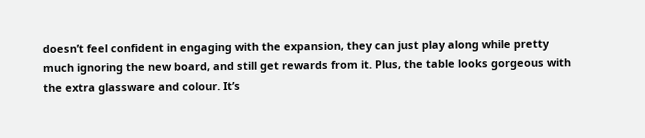doesn’t feel confident in engaging with the expansion, they can just play along while pretty much ignoring the new board, and still get rewards from it. Plus, the table looks gorgeous with the extra glassware and colour. It’s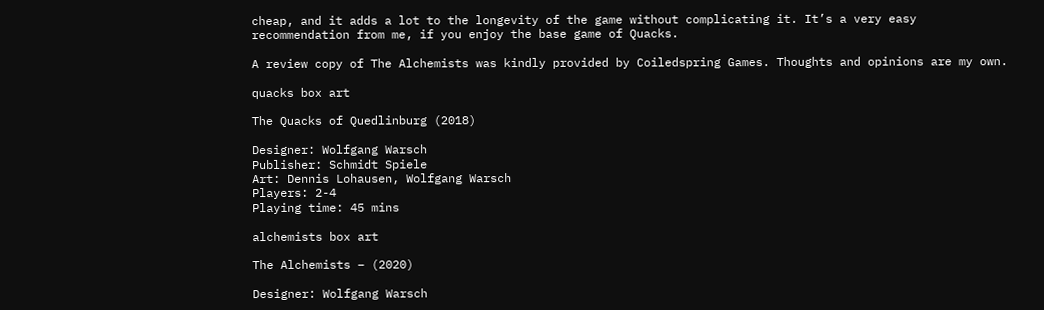cheap, and it adds a lot to the longevity of the game without complicating it. It’s a very easy recommendation from me, if you enjoy the base game of Quacks.

A review copy of The Alchemists was kindly provided by Coiledspring Games. Thoughts and opinions are my own.

quacks box art

The Quacks of Quedlinburg (2018)

Designer: Wolfgang Warsch
Publisher: Schmidt Spiele
Art: Dennis Lohausen, Wolfgang Warsch
Players: 2-4
Playing time: 45 mins

alchemists box art

The Alchemists – (2020)

Designer: Wolfgang Warsch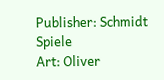Publisher: Schmidt Spiele
Art: Oliver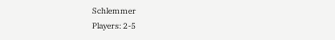Schlemmer
Players: 2-5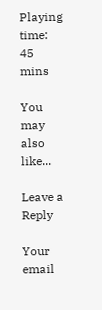Playing time: 45 mins

You may also like...

Leave a Reply

Your email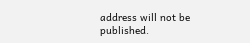address will not be published.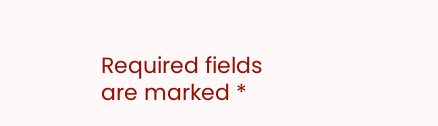Required fields are marked *